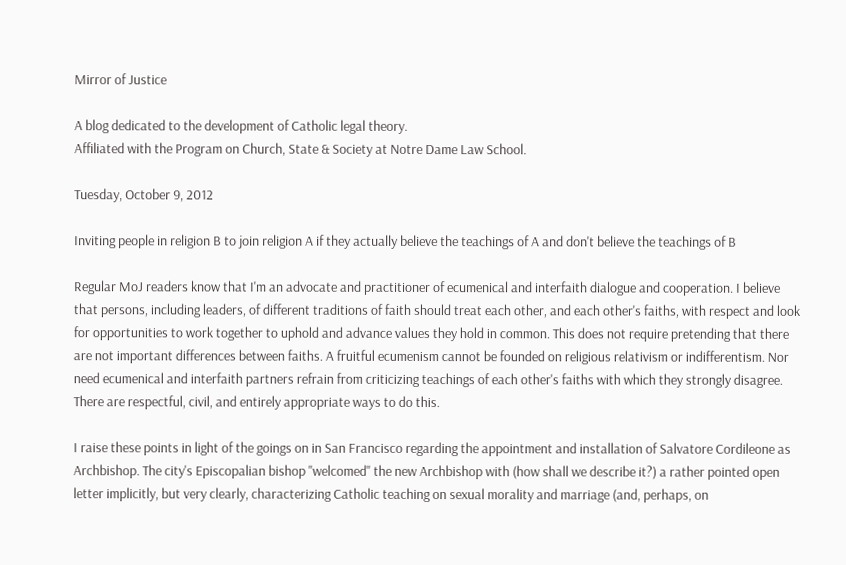Mirror of Justice

A blog dedicated to the development of Catholic legal theory.
Affiliated with the Program on Church, State & Society at Notre Dame Law School.

Tuesday, October 9, 2012

Inviting people in religion B to join religion A if they actually believe the teachings of A and don't believe the teachings of B

Regular MoJ readers know that I'm an advocate and practitioner of ecumenical and interfaith dialogue and cooperation. I believe that persons, including leaders, of different traditions of faith should treat each other, and each other's faiths, with respect and look for opportunities to work together to uphold and advance values they hold in common. This does not require pretending that there are not important differences between faiths. A fruitful ecumenism cannot be founded on religious relativism or indifferentism. Nor need ecumenical and interfaith partners refrain from criticizing teachings of each other's faiths with which they strongly disagree. There are respectful, civil, and entirely appropriate ways to do this.

I raise these points in light of the goings on in San Francisco regarding the appointment and installation of Salvatore Cordileone as Archbishop. The city's Episcopalian bishop "welcomed" the new Archbishop with (how shall we describe it?) a rather pointed open letter implicitly, but very clearly, characterizing Catholic teaching on sexual morality and marriage (and, perhaps, on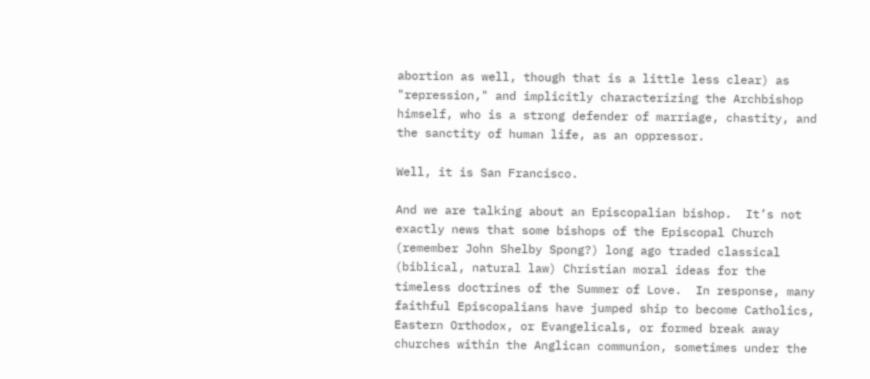abortion as well, though that is a little less clear) as "repression," and implicitly characterizing the Archbishop himself, who is a strong defender of marriage, chastity, and the sanctity of human life, as an oppressor.

Well, it is San Francisco.

And we are talking about an Episcopalian bishop.  It’s not exactly news that some bishops of the Episcopal Church (remember John Shelby Spong?) long ago traded classical (biblical, natural law) Christian moral ideas for the timeless doctrines of the Summer of Love.  In response, many faithful Episcopalians have jumped ship to become Catholics, Eastern Orthodox, or Evangelicals, or formed break away churches within the Anglican communion, sometimes under the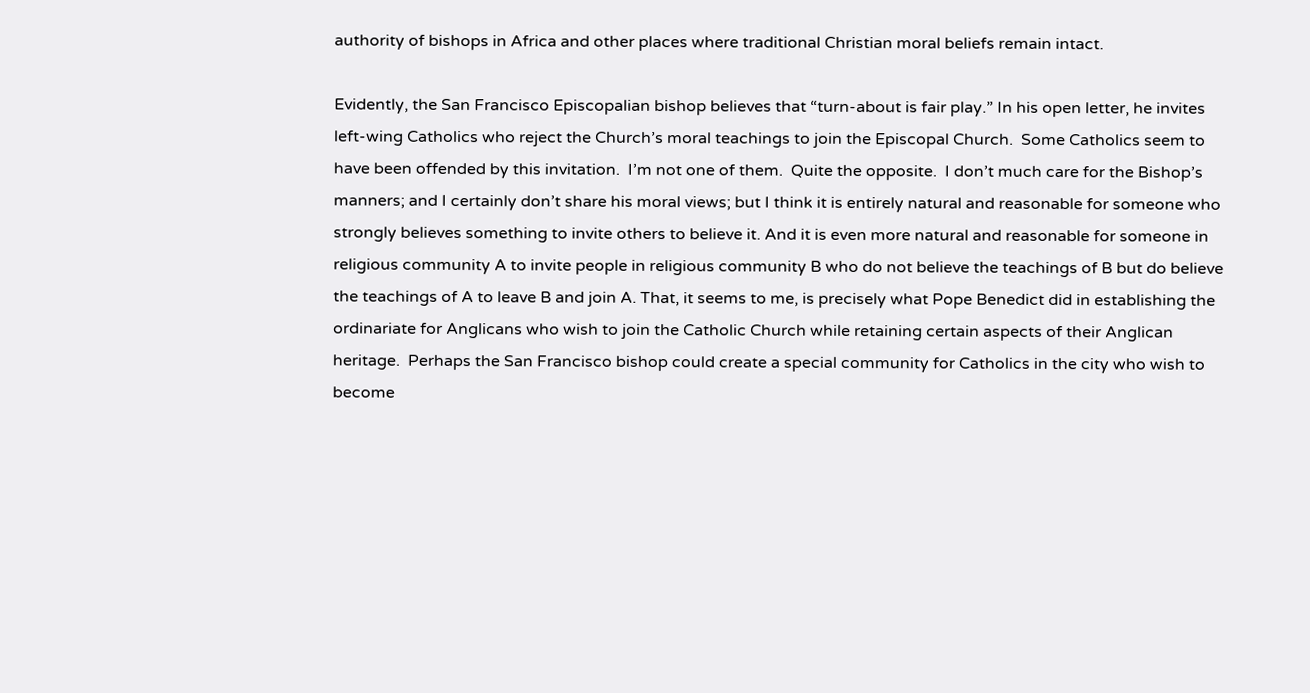authority of bishops in Africa and other places where traditional Christian moral beliefs remain intact.

Evidently, the San Francisco Episcopalian bishop believes that “turn-about is fair play.” In his open letter, he invites left-wing Catholics who reject the Church’s moral teachings to join the Episcopal Church.  Some Catholics seem to have been offended by this invitation.  I’m not one of them.  Quite the opposite.  I don’t much care for the Bishop’s manners; and I certainly don’t share his moral views; but I think it is entirely natural and reasonable for someone who strongly believes something to invite others to believe it. And it is even more natural and reasonable for someone in religious community A to invite people in religious community B who do not believe the teachings of B but do believe the teachings of A to leave B and join A. That, it seems to me, is precisely what Pope Benedict did in establishing the ordinariate for Anglicans who wish to join the Catholic Church while retaining certain aspects of their Anglican heritage.  Perhaps the San Francisco bishop could create a special community for Catholics in the city who wish to become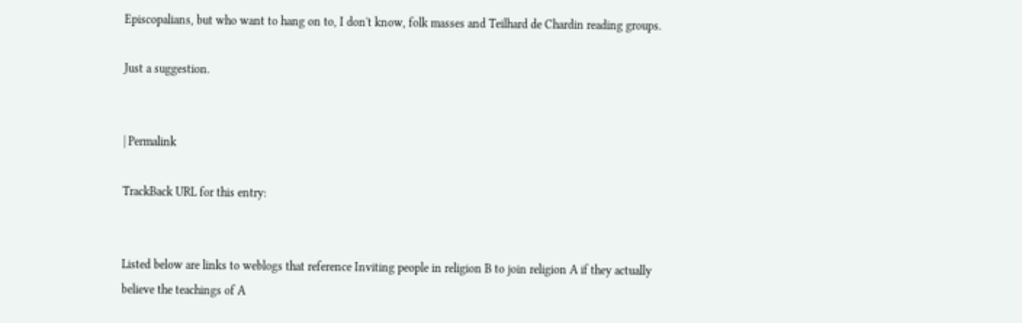Episcopalians, but who want to hang on to, I don't know, folk masses and Teilhard de Chardin reading groups.

Just a suggestion.


| Permalink

TrackBack URL for this entry:


Listed below are links to weblogs that reference Inviting people in religion B to join religion A if they actually believe the teachings of A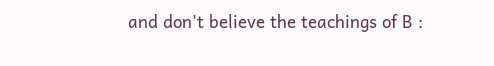and don't believe the teachings of B :